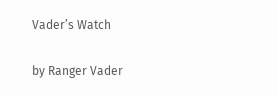Vader’s Watch

by Ranger Vader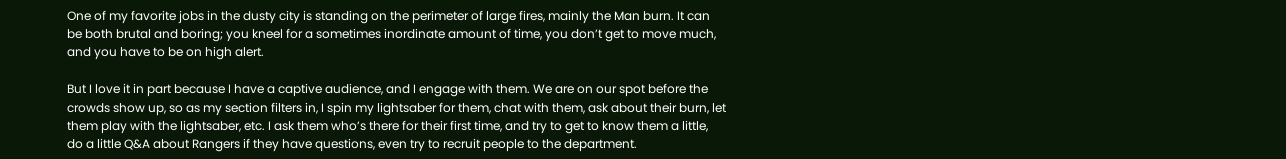One of my favorite jobs in the dusty city is standing on the perimeter of large fires, mainly the Man burn. It can be both brutal and boring; you kneel for a sometimes inordinate amount of time, you don’t get to move much, and you have to be on high alert.

But I love it in part because I have a captive audience, and I engage with them. We are on our spot before the crowds show up, so as my section filters in, I spin my lightsaber for them, chat with them, ask about their burn, let them play with the lightsaber, etc. I ask them who’s there for their first time, and try to get to know them a little, do a little Q&A about Rangers if they have questions, even try to recruit people to the department.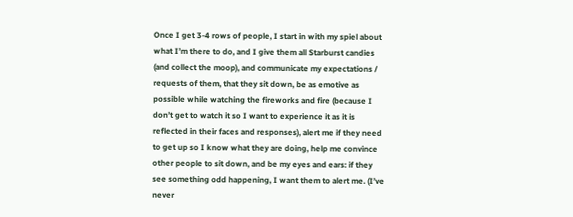Once I get 3-4 rows of people, I start in with my spiel about what I’m there to do, and I give them all Starburst candies (and collect the moop), and communicate my expectations / requests of them, that they sit down, be as emotive as possible while watching the fireworks and fire (because I don’t get to watch it so I want to experience it as it is reflected in their faces and responses), alert me if they need to get up so I know what they are doing, help me convince other people to sit down, and be my eyes and ears: if they see something odd happening, I want them to alert me. (I’ve never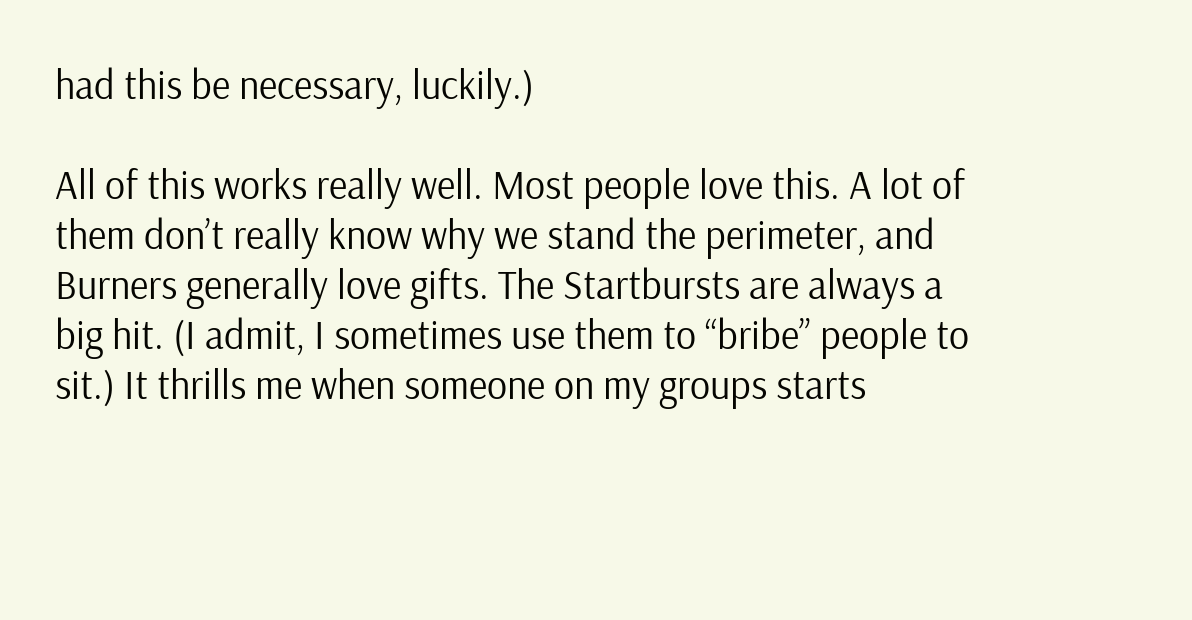had this be necessary, luckily.)

All of this works really well. Most people love this. A lot of them don’t really know why we stand the perimeter, and Burners generally love gifts. The Startbursts are always a big hit. (I admit, I sometimes use them to “bribe” people to sit.) It thrills me when someone on my groups starts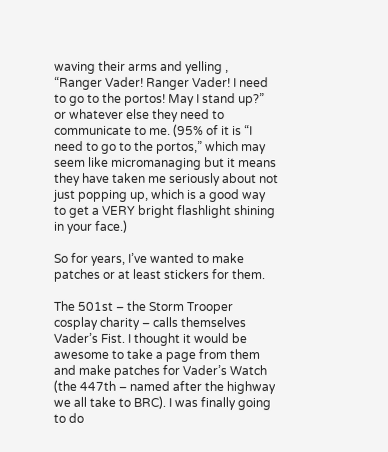waving their arms and yelling , “Ranger Vader! Ranger Vader! I need to go to the portos! May I stand up?” or whatever else they need to communicate to me. (95% of it is “I need to go to the portos,” which may seem like micromanaging but it means they have taken me seriously about not just popping up, which is a good way to get a VERY bright flashlight shining in your face.)

So for years, I’ve wanted to make patches or at least stickers for them.

The 501st – the Storm Trooper cosplay charity – calls themselves Vader’s Fist. I thought it would be awesome to take a page from them and make patches for Vader’s Watch (the 447th – named after the highway we all take to BRC). I was finally going to do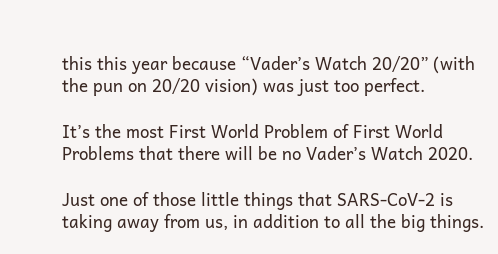this this year because “Vader’s Watch 20/20” (with the pun on 20/20 vision) was just too perfect.

It’s the most First World Problem of First World Problems that there will be no Vader’s Watch 2020.

Just one of those little things that SARS-CoV-2 is taking away from us, in addition to all the big things.